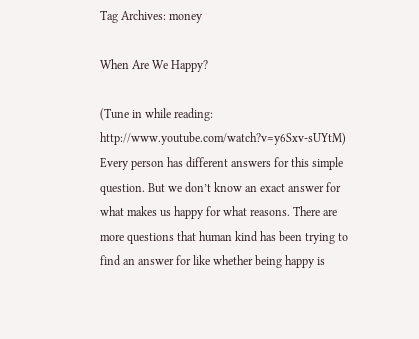Tag Archives: money

When Are We Happy?

(Tune in while reading: http://www.youtube.com/watch?v=y6Sxv-sUYtM)
Every person has different answers for this simple question. But we don’t know an exact answer for what makes us happy for what reasons. There are more questions that human kind has been trying to find an answer for like whether being happy is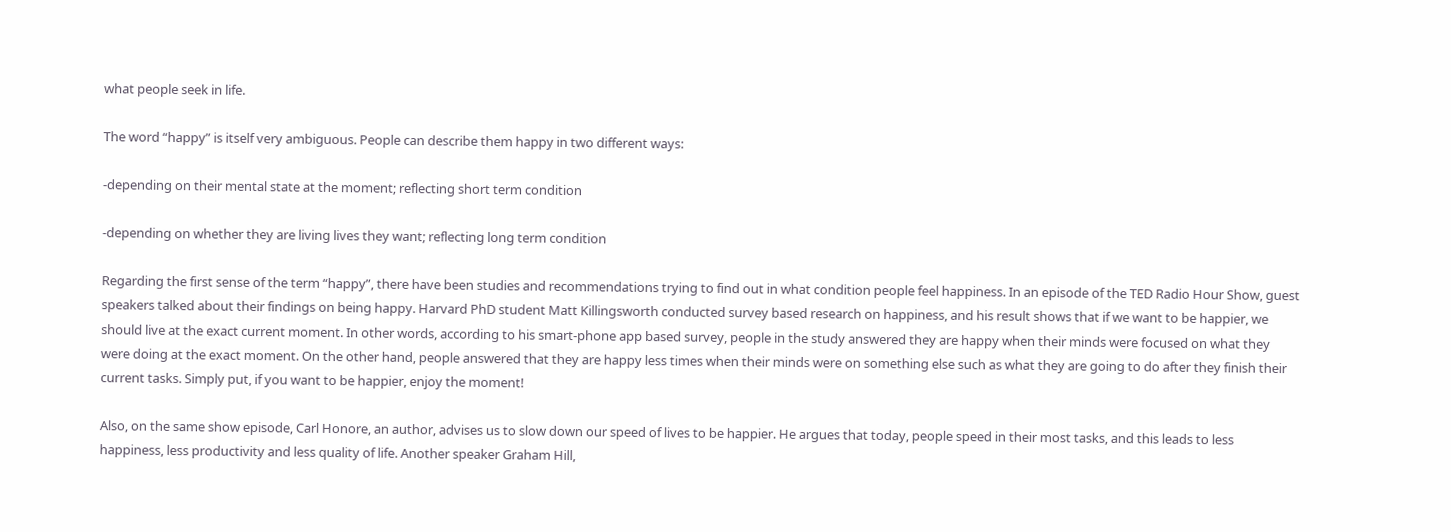what people seek in life.

The word “happy” is itself very ambiguous. People can describe them happy in two different ways:

-depending on their mental state at the moment; reflecting short term condition

-depending on whether they are living lives they want; reflecting long term condition

Regarding the first sense of the term “happy”, there have been studies and recommendations trying to find out in what condition people feel happiness. In an episode of the TED Radio Hour Show, guest speakers talked about their findings on being happy. Harvard PhD student Matt Killingsworth conducted survey based research on happiness, and his result shows that if we want to be happier, we should live at the exact current moment. In other words, according to his smart-phone app based survey, people in the study answered they are happy when their minds were focused on what they were doing at the exact moment. On the other hand, people answered that they are happy less times when their minds were on something else such as what they are going to do after they finish their current tasks. Simply put, if you want to be happier, enjoy the moment!

Also, on the same show episode, Carl Honore, an author, advises us to slow down our speed of lives to be happier. He argues that today, people speed in their most tasks, and this leads to less happiness, less productivity and less quality of life. Another speaker Graham Hill,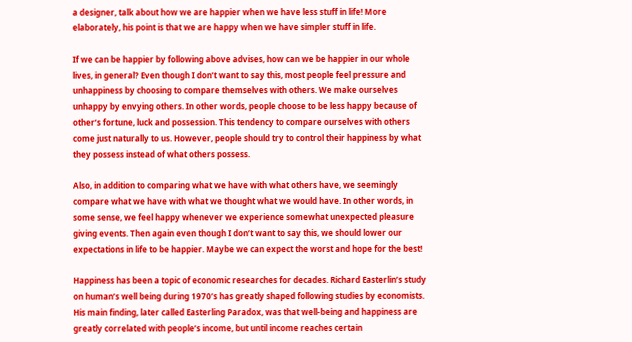a designer, talk about how we are happier when we have less stuff in life! More elaborately, his point is that we are happy when we have simpler stuff in life.

If we can be happier by following above advises, how can we be happier in our whole lives, in general? Even though I don’t want to say this, most people feel pressure and unhappiness by choosing to compare themselves with others. We make ourselves unhappy by envying others. In other words, people choose to be less happy because of other’s fortune, luck and possession. This tendency to compare ourselves with others come just naturally to us. However, people should try to control their happiness by what they possess instead of what others possess.

Also, in addition to comparing what we have with what others have, we seemingly compare what we have with what we thought what we would have. In other words, in some sense, we feel happy whenever we experience somewhat unexpected pleasure giving events. Then again even though I don’t want to say this, we should lower our expectations in life to be happier. Maybe we can expect the worst and hope for the best!

Happiness has been a topic of economic researches for decades. Richard Easterlin’s study on human’s well being during 1970’s has greatly shaped following studies by economists. His main finding, later called Easterling Paradox, was that well-being and happiness are greatly correlated with people’s income, but until income reaches certain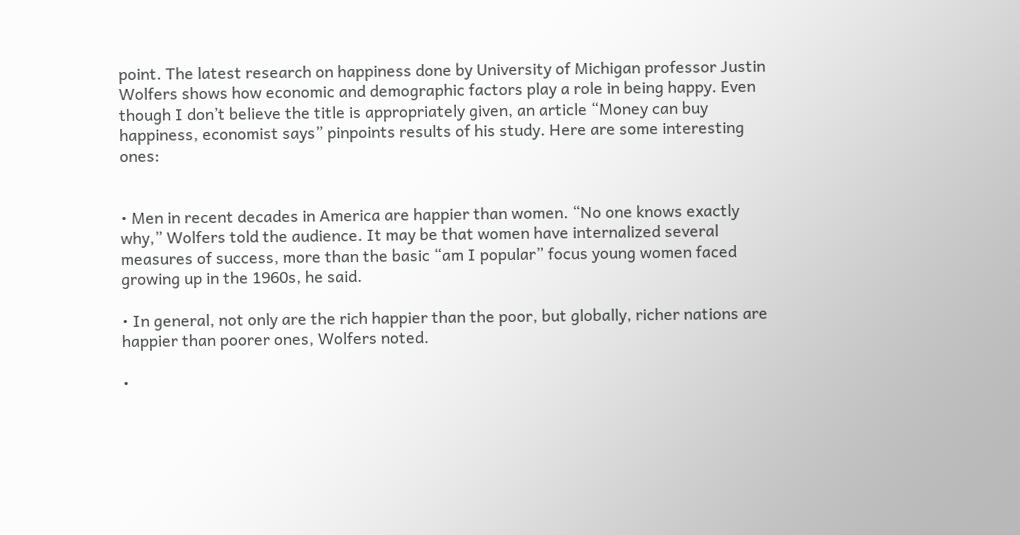point. The latest research on happiness done by University of Michigan professor Justin Wolfers shows how economic and demographic factors play a role in being happy. Even though I don’t believe the title is appropriately given, an article “Money can buy happiness, economist says” pinpoints results of his study. Here are some interesting ones:


• Men in recent decades in America are happier than women. “No one knows exactly why,” Wolfers told the audience. It may be that women have internalized several measures of success, more than the basic “am I popular” focus young women faced growing up in the 1960s, he said.

• In general, not only are the rich happier than the poor, but globally, richer nations are happier than poorer ones, Wolfers noted.

•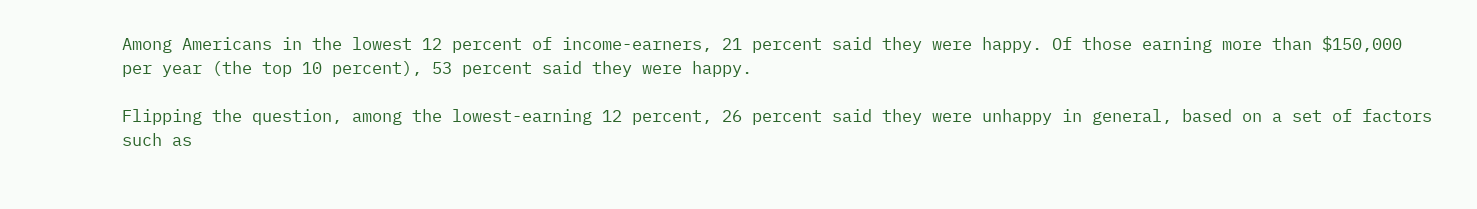Among Americans in the lowest 12 percent of income-earners, 21 percent said they were happy. Of those earning more than $150,000 per year (the top 10 percent), 53 percent said they were happy.

Flipping the question, among the lowest-earning 12 percent, 26 percent said they were unhappy in general, based on a set of factors such as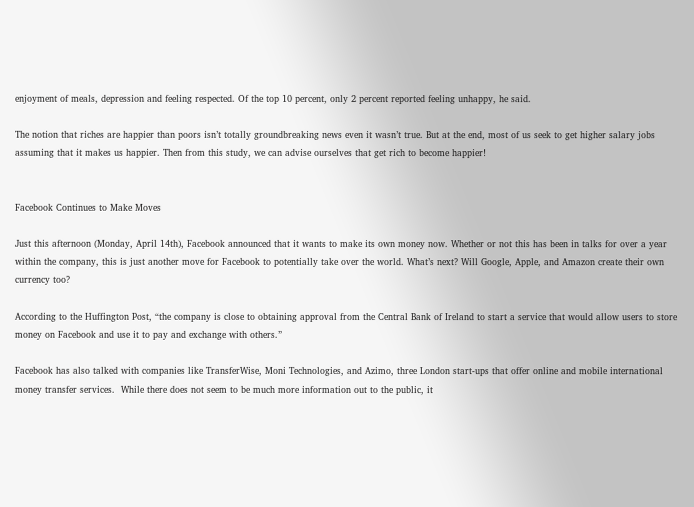enjoyment of meals, depression and feeling respected. Of the top 10 percent, only 2 percent reported feeling unhappy, he said.

The notion that riches are happier than poors isn’t totally groundbreaking news even it wasn’t true. But at the end, most of us seek to get higher salary jobs assuming that it makes us happier. Then from this study, we can advise ourselves that get rich to become happier!


Facebook Continues to Make Moves

Just this afternoon (Monday, April 14th), Facebook announced that it wants to make its own money now. Whether or not this has been in talks for over a year within the company, this is just another move for Facebook to potentially take over the world. What’s next? Will Google, Apple, and Amazon create their own currency too?

According to the Huffington Post, “the company is close to obtaining approval from the Central Bank of Ireland to start a service that would allow users to store money on Facebook and use it to pay and exchange with others.”

Facebook has also talked with companies like TransferWise, Moni Technologies, and Azimo, three London start-ups that offer online and mobile international money transfer services.  While there does not seem to be much more information out to the public, it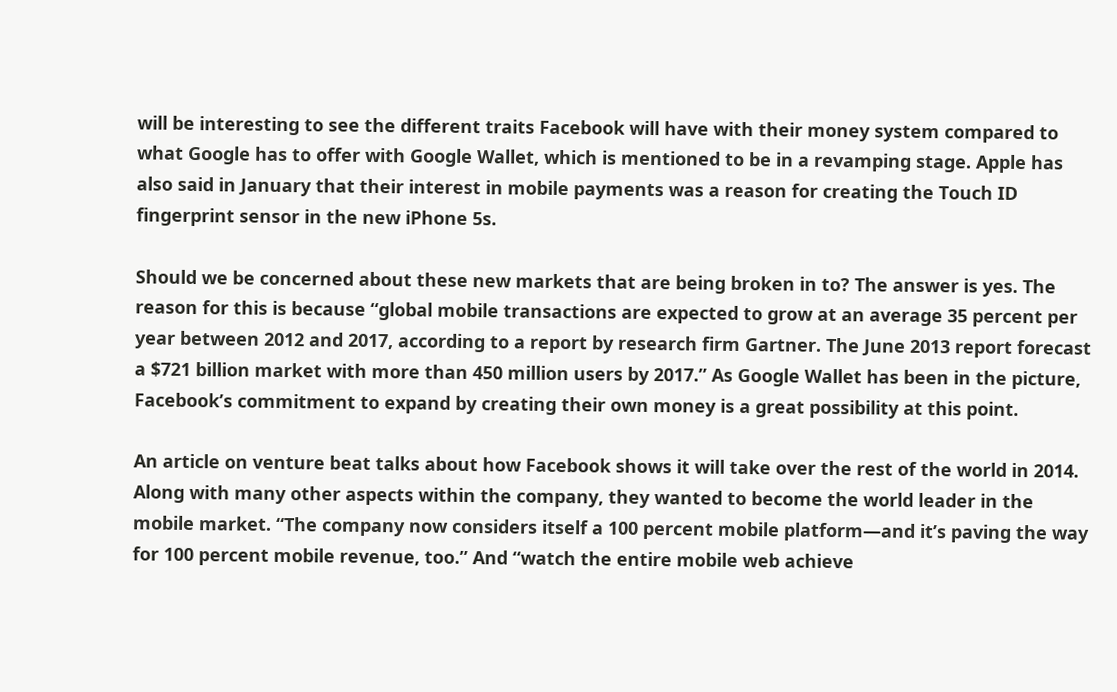will be interesting to see the different traits Facebook will have with their money system compared to what Google has to offer with Google Wallet, which is mentioned to be in a revamping stage. Apple has also said in January that their interest in mobile payments was a reason for creating the Touch ID fingerprint sensor in the new iPhone 5s.

Should we be concerned about these new markets that are being broken in to? The answer is yes. The reason for this is because “global mobile transactions are expected to grow at an average 35 percent per year between 2012 and 2017, according to a report by research firm Gartner. The June 2013 report forecast a $721 billion market with more than 450 million users by 2017.” As Google Wallet has been in the picture, Facebook’s commitment to expand by creating their own money is a great possibility at this point.

An article on venture beat talks about how Facebook shows it will take over the rest of the world in 2014. Along with many other aspects within the company, they wanted to become the world leader in the mobile market. “The company now considers itself a 100 percent mobile platform—and it’s paving the way for 100 percent mobile revenue, too.” And “watch the entire mobile web achieve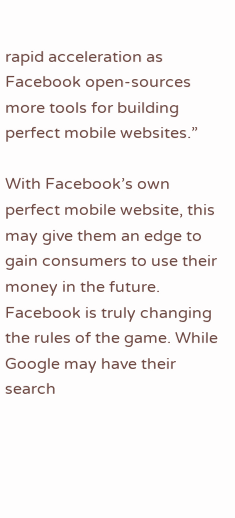rapid acceleration as Facebook open-sources more tools for building perfect mobile websites.”

With Facebook’s own perfect mobile website, this may give them an edge to gain consumers to use their money in the future. Facebook is truly changing the rules of the game. While Google may have their search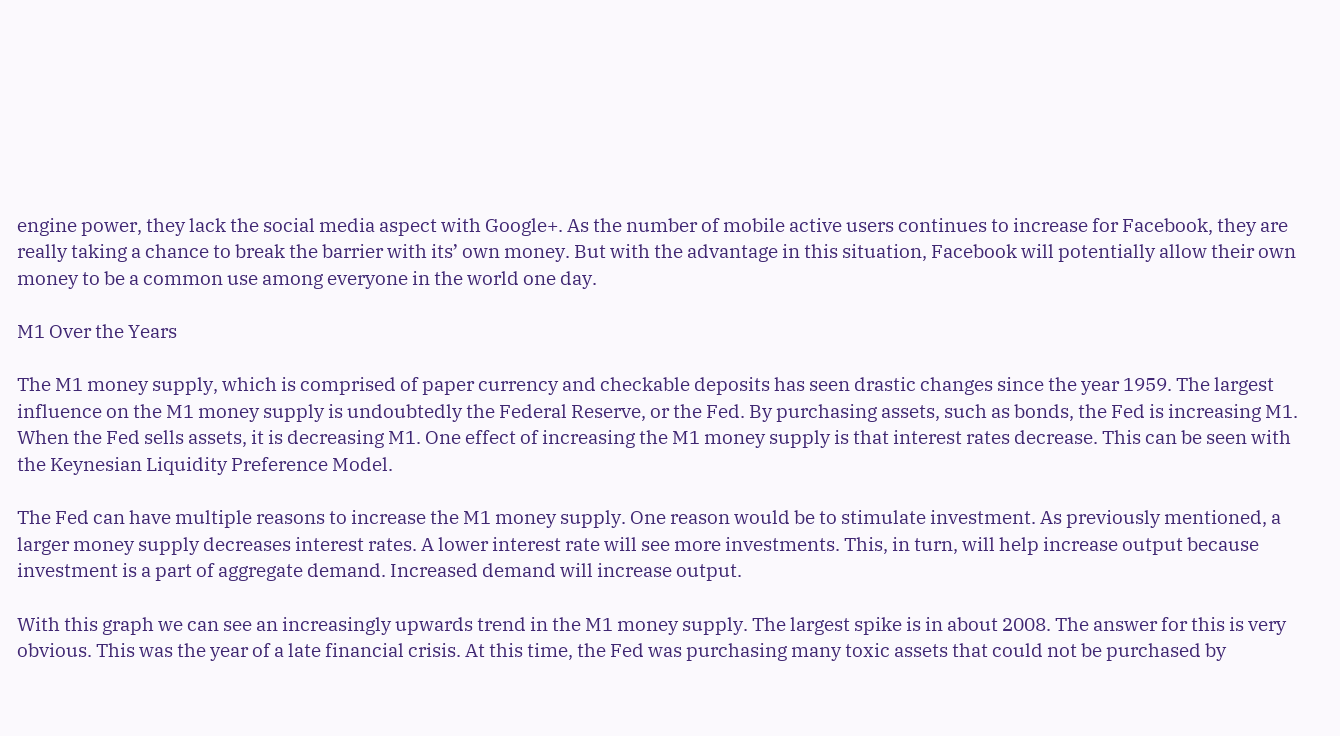engine power, they lack the social media aspect with Google+. As the number of mobile active users continues to increase for Facebook, they are really taking a chance to break the barrier with its’ own money. But with the advantage in this situation, Facebook will potentially allow their own money to be a common use among everyone in the world one day.

M1 Over the Years

The M1 money supply, which is comprised of paper currency and checkable deposits has seen drastic changes since the year 1959. The largest influence on the M1 money supply is undoubtedly the Federal Reserve, or the Fed. By purchasing assets, such as bonds, the Fed is increasing M1. When the Fed sells assets, it is decreasing M1. One effect of increasing the M1 money supply is that interest rates decrease. This can be seen with the Keynesian Liquidity Preference Model.

The Fed can have multiple reasons to increase the M1 money supply. One reason would be to stimulate investment. As previously mentioned, a larger money supply decreases interest rates. A lower interest rate will see more investments. This, in turn, will help increase output because investment is a part of aggregate demand. Increased demand will increase output.

With this graph we can see an increasingly upwards trend in the M1 money supply. The largest spike is in about 2008. The answer for this is very obvious. This was the year of a late financial crisis. At this time, the Fed was purchasing many toxic assets that could not be purchased by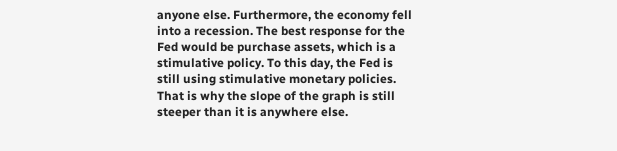anyone else. Furthermore, the economy fell into a recession. The best response for the Fed would be purchase assets, which is a stimulative policy. To this day, the Fed is still using stimulative monetary policies. That is why the slope of the graph is still steeper than it is anywhere else.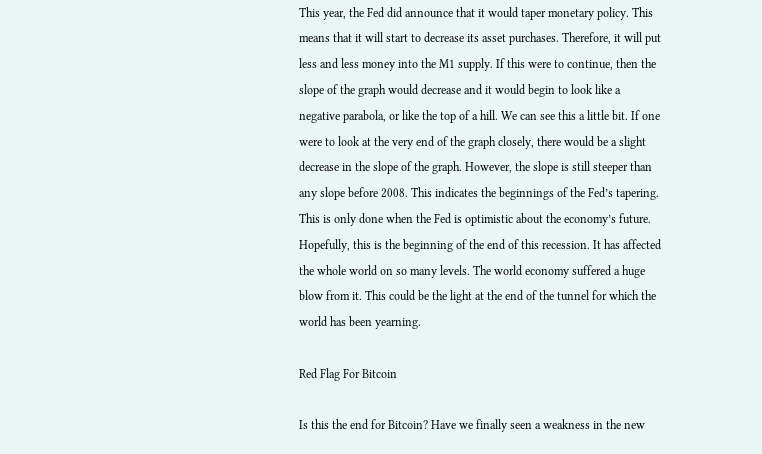This year, the Fed did announce that it would taper monetary policy. This means that it will start to decrease its asset purchases. Therefore, it will put less and less money into the M1 supply. If this were to continue, then the slope of the graph would decrease and it would begin to look like a negative parabola, or like the top of a hill. We can see this a little bit. If one were to look at the very end of the graph closely, there would be a slight decrease in the slope of the graph. However, the slope is still steeper than any slope before 2008. This indicates the beginnings of the Fed’s tapering. This is only done when the Fed is optimistic about the economy’s future. Hopefully, this is the beginning of the end of this recession. It has affected the whole world on so many levels. The world economy suffered a huge blow from it. This could be the light at the end of the tunnel for which the world has been yearning.

Red Flag For Bitcoin

Is this the end for Bitcoin? Have we finally seen a weakness in the new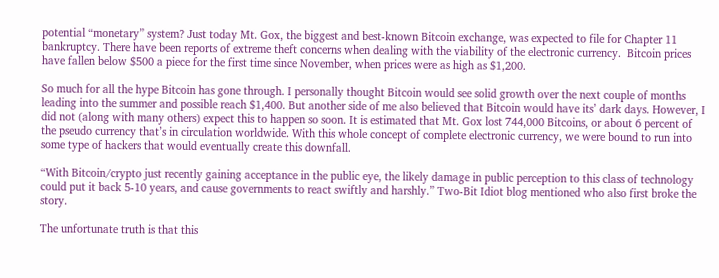potential “monetary” system? Just today Mt. Gox, the biggest and best-known Bitcoin exchange, was expected to file for Chapter 11 bankruptcy. There have been reports of extreme theft concerns when dealing with the viability of the electronic currency.  Bitcoin prices have fallen below $500 a piece for the first time since November, when prices were as high as $1,200.

So much for all the hype Bitcoin has gone through. I personally thought Bitcoin would see solid growth over the next couple of months leading into the summer and possible reach $1,400. But another side of me also believed that Bitcoin would have its’ dark days. However, I did not (along with many others) expect this to happen so soon. It is estimated that Mt. Gox lost 744,000 Bitcoins, or about 6 percent of the pseudo currency that’s in circulation worldwide. With this whole concept of complete electronic currency, we were bound to run into some type of hackers that would eventually create this downfall.

“With Bitcoin/crypto just recently gaining acceptance in the public eye, the likely damage in public perception to this class of technology could put it back 5-10 years, and cause governments to react swiftly and harshly.” Two-Bit Idiot blog mentioned who also first broke the story.

The unfortunate truth is that this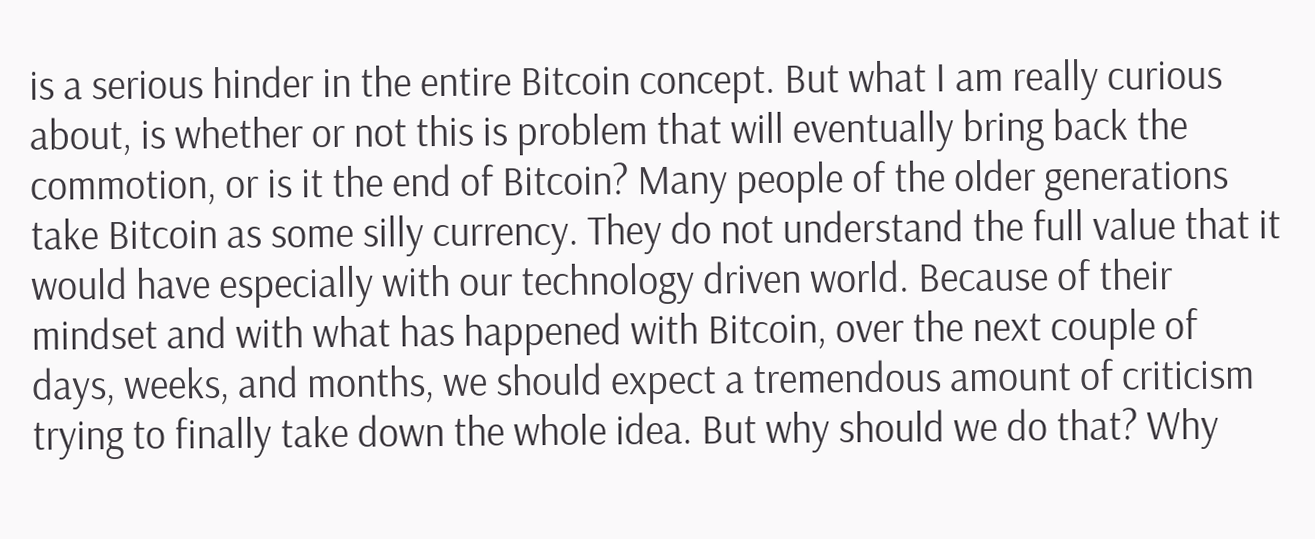is a serious hinder in the entire Bitcoin concept. But what I am really curious about, is whether or not this is problem that will eventually bring back the commotion, or is it the end of Bitcoin? Many people of the older generations take Bitcoin as some silly currency. They do not understand the full value that it would have especially with our technology driven world. Because of their mindset and with what has happened with Bitcoin, over the next couple of days, weeks, and months, we should expect a tremendous amount of criticism trying to finally take down the whole idea. But why should we do that? Why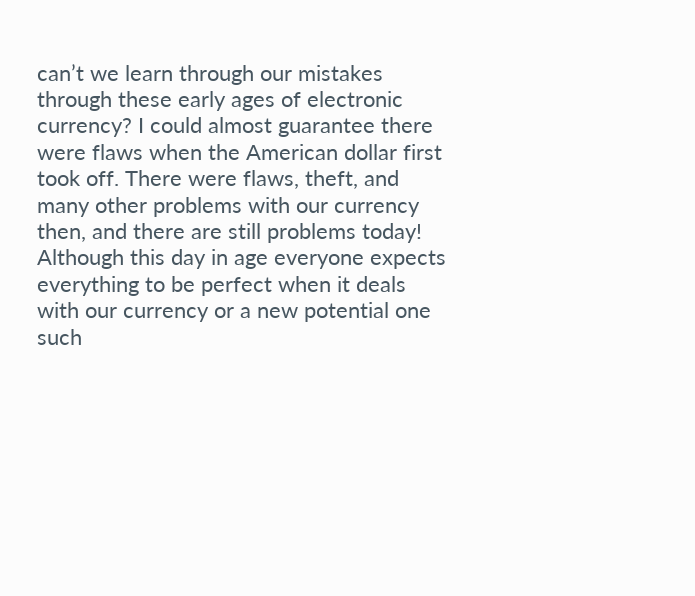can’t we learn through our mistakes through these early ages of electronic currency? I could almost guarantee there were flaws when the American dollar first took off. There were flaws, theft, and many other problems with our currency then, and there are still problems today! Although this day in age everyone expects everything to be perfect when it deals with our currency or a new potential one such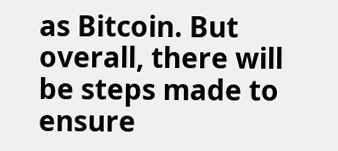as Bitcoin. But overall, there will be steps made to ensure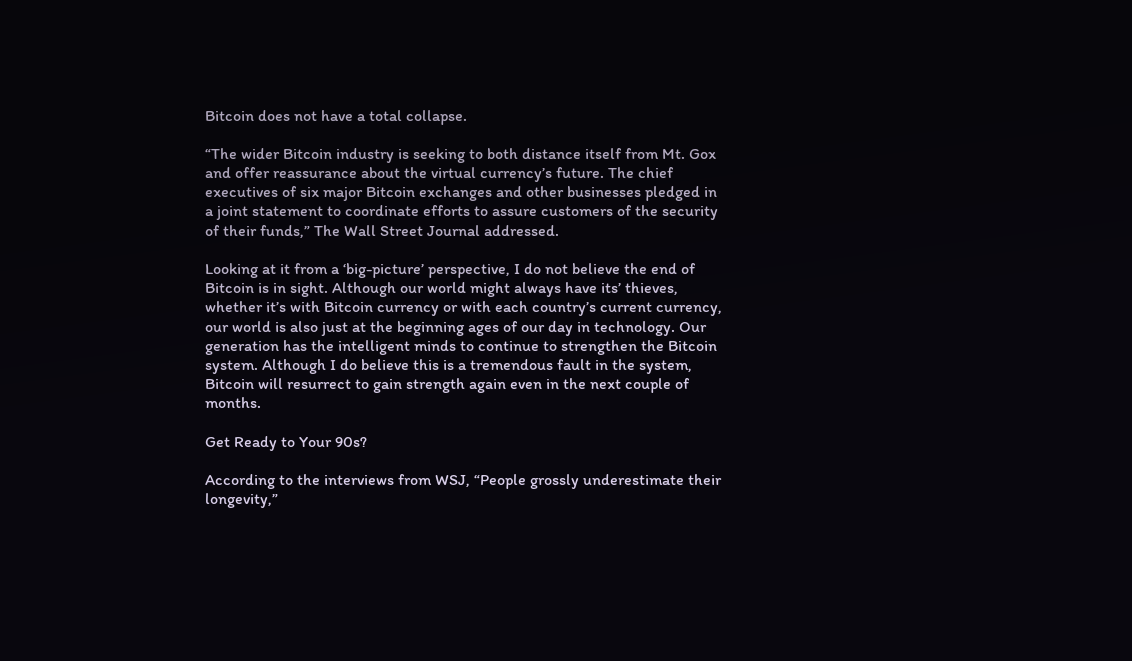Bitcoin does not have a total collapse.

“The wider Bitcoin industry is seeking to both distance itself from Mt. Gox and offer reassurance about the virtual currency’s future. The chief executives of six major Bitcoin exchanges and other businesses pledged in a joint statement to coordinate efforts to assure customers of the security of their funds,” The Wall Street Journal addressed.

Looking at it from a ‘big-picture’ perspective, I do not believe the end of Bitcoin is in sight. Although our world might always have its’ thieves, whether it’s with Bitcoin currency or with each country’s current currency, our world is also just at the beginning ages of our day in technology. Our generation has the intelligent minds to continue to strengthen the Bitcoin system. Although I do believe this is a tremendous fault in the system, Bitcoin will resurrect to gain strength again even in the next couple of months.

Get Ready to Your 90s?

According to the interviews from WSJ, “People grossly underestimate their longevity,”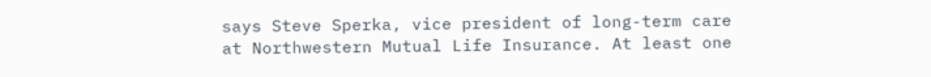says Steve Sperka, vice president of long-term care at Northwestern Mutual Life Insurance. At least one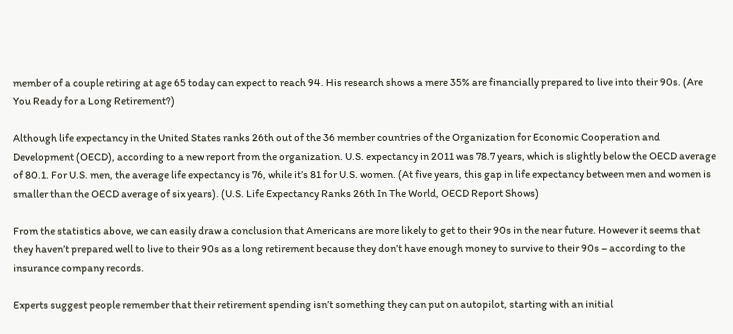member of a couple retiring at age 65 today can expect to reach 94. His research shows a mere 35% are financially prepared to live into their 90s. (Are You Ready for a Long Retirement?)

Although life expectancy in the United States ranks 26th out of the 36 member countries of the Organization for Economic Cooperation and Development (OECD), according to a new report from the organization. U.S. expectancy in 2011 was 78.7 years, which is slightly below the OECD average of 80.1. For U.S. men, the average life expectancy is 76, while it’s 81 for U.S. women. (At five years, this gap in life expectancy between men and women is smaller than the OECD average of six years). (U.S. Life Expectancy Ranks 26th In The World, OECD Report Shows)

From the statistics above, we can easily draw a conclusion that Americans are more likely to get to their 90s in the near future. However it seems that they haven’t prepared well to live to their 90s as a long retirement because they don’t have enough money to survive to their 90s – according to the insurance company records.

Experts suggest people remember that their retirement spending isn’t something they can put on autopilot, starting with an initial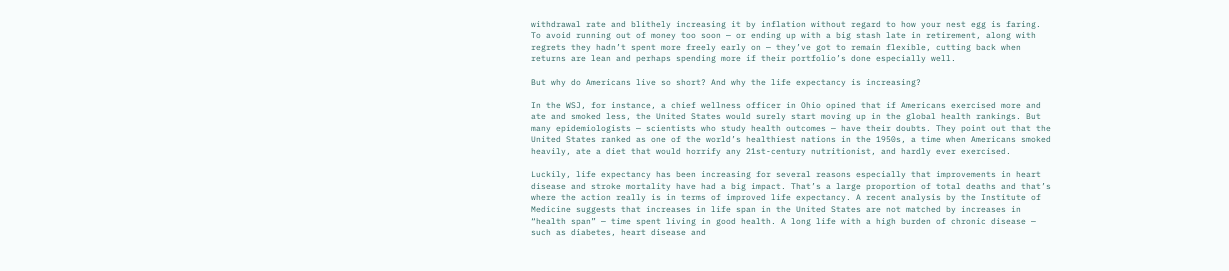withdrawal rate and blithely increasing it by inflation without regard to how your nest egg is faring. To avoid running out of money too soon — or ending up with a big stash late in retirement, along with regrets they hadn’t spent more freely early on — they’ve got to remain flexible, cutting back when returns are lean and perhaps spending more if their portfolio’s done especially well.

But why do Americans live so short? And why the life expectancy is increasing?

In the WSJ, for instance, a chief wellness officer in Ohio opined that if Americans exercised more and ate and smoked less, the United States would surely start moving up in the global health rankings. But many epidemiologists — scientists who study health outcomes — have their doubts. They point out that the United States ranked as one of the world’s healthiest nations in the 1950s, a time when Americans smoked heavily, ate a diet that would horrify any 21st-century nutritionist, and hardly ever exercised.

Luckily, life expectancy has been increasing for several reasons especially that improvements in heart disease and stroke mortality have had a big impact. That’s a large proportion of total deaths and that’s where the action really is in terms of improved life expectancy. A recent analysis by the Institute of Medicine suggests that increases in life span in the United States are not matched by increases in “health span” — time spent living in good health. A long life with a high burden of chronic disease — such as diabetes, heart disease and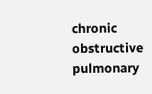chronic obstructive pulmonary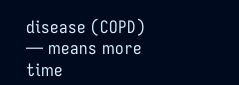disease (COPD) — means more time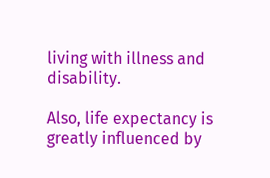living with illness and disability.

Also, life expectancy is greatly influenced by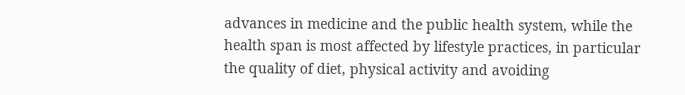advances in medicine and the public health system, while the health span is most affected by lifestyle practices, in particular the quality of diet, physical activity and avoiding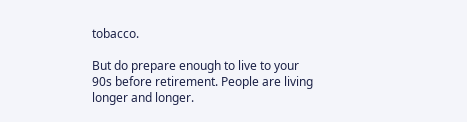tobacco.

But do prepare enough to live to your 90s before retirement. People are living longer and longer.